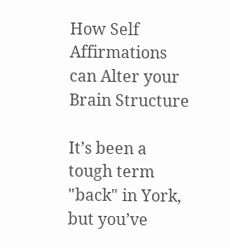How Self Affirmations can Alter your Brain Structure

It’s been a tough term "back" in York, but you’ve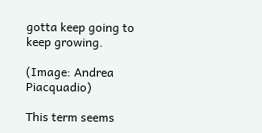gotta keep going to keep growing.

(Image: Andrea Piacquadio)

This term seems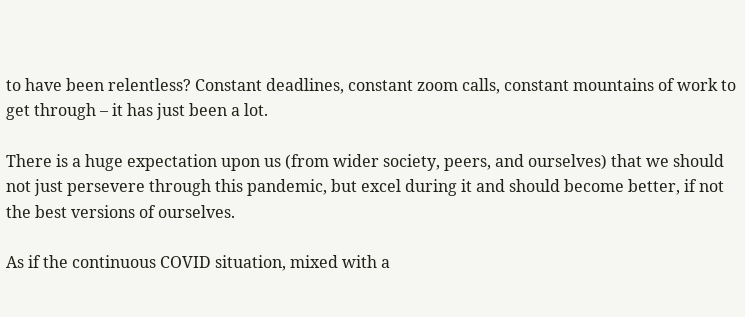to have been relentless? Constant deadlines, constant zoom calls, constant mountains of work to get through – it has just been a lot.

There is a huge expectation upon us (from wider society, peers, and ourselves) that we should not just persevere through this pandemic, but excel during it and should become better, if not the best versions of ourselves.

As if the continuous COVID situation, mixed with a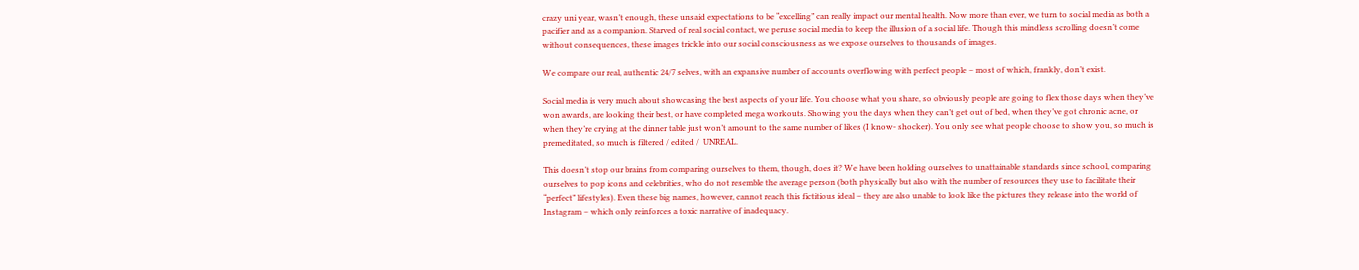crazy uni year, wasn’t enough, these unsaid expectations to be “excelling” can really impact our mental health. Now more than ever, we turn to social media as both a pacifier and as a companion. Starved of real social contact, we peruse social media to keep the illusion of a social life. Though this mindless scrolling doesn’t come without consequences, these images trickle into our social consciousness as we expose ourselves to thousands of images.

We compare our real, authentic 24/7 selves, with an expansive number of accounts overflowing with perfect people – most of which, frankly, don’t exist.

Social media is very much about showcasing the best aspects of your life. You choose what you share, so obviously people are going to flex those days when they’ve won awards, are looking their best, or have completed mega workouts. Showing you the days when they can’t get out of bed, when they’ve got chronic acne, or when they’re crying at the dinner table just won’t amount to the same number of likes (I know- shocker). You only see what people choose to show you, so much is premeditated, so much is filtered / edited /  UNREAL.

This doesn’t stop our brains from comparing ourselves to them, though, does it? We have been holding ourselves to unattainable standards since school, comparing ourselves to pop icons and celebrities, who do not resemble the average person (both physically but also with the number of resources they use to facilitate their “perfect” lifestyles). Even these big names, however, cannot reach this fictitious ideal – they are also unable to look like the pictures they release into the world of Instagram – which only reinforces a toxic narrative of inadequacy.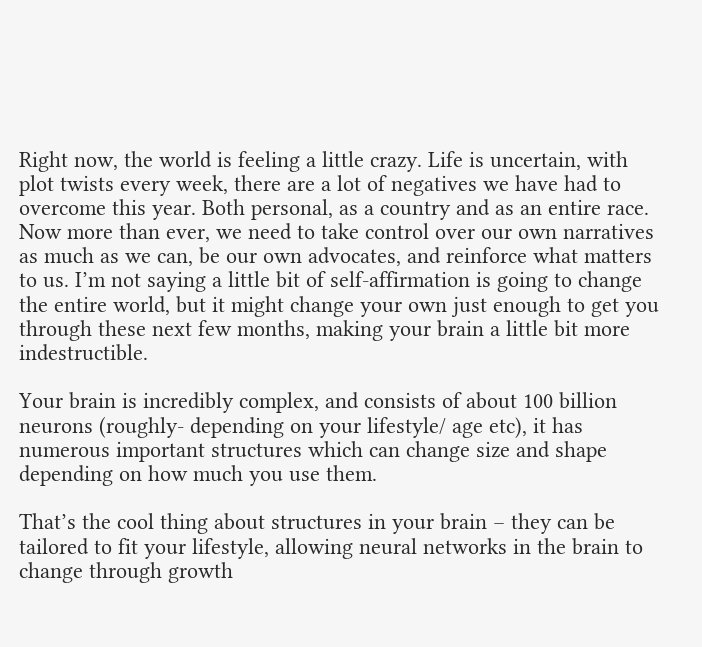Right now, the world is feeling a little crazy. Life is uncertain, with plot twists every week, there are a lot of negatives we have had to overcome this year. Both personal, as a country and as an entire race. Now more than ever, we need to take control over our own narratives as much as we can, be our own advocates, and reinforce what matters to us. I’m not saying a little bit of self-affirmation is going to change the entire world, but it might change your own just enough to get you through these next few months, making your brain a little bit more indestructible.

Your brain is incredibly complex, and consists of about 100 billion neurons (roughly- depending on your lifestyle/ age etc), it has numerous important structures which can change size and shape depending on how much you use them.

That’s the cool thing about structures in your brain – they can be tailored to fit your lifestyle, allowing neural networks in the brain to change through growth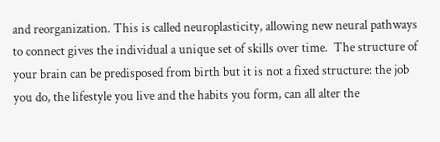and reorganization. This is called neuroplasticity, allowing new neural pathways to connect gives the individual a unique set of skills over time.  The structure of your brain can be predisposed from birth but it is not a fixed structure: the job you do, the lifestyle you live and the habits you form, can all alter the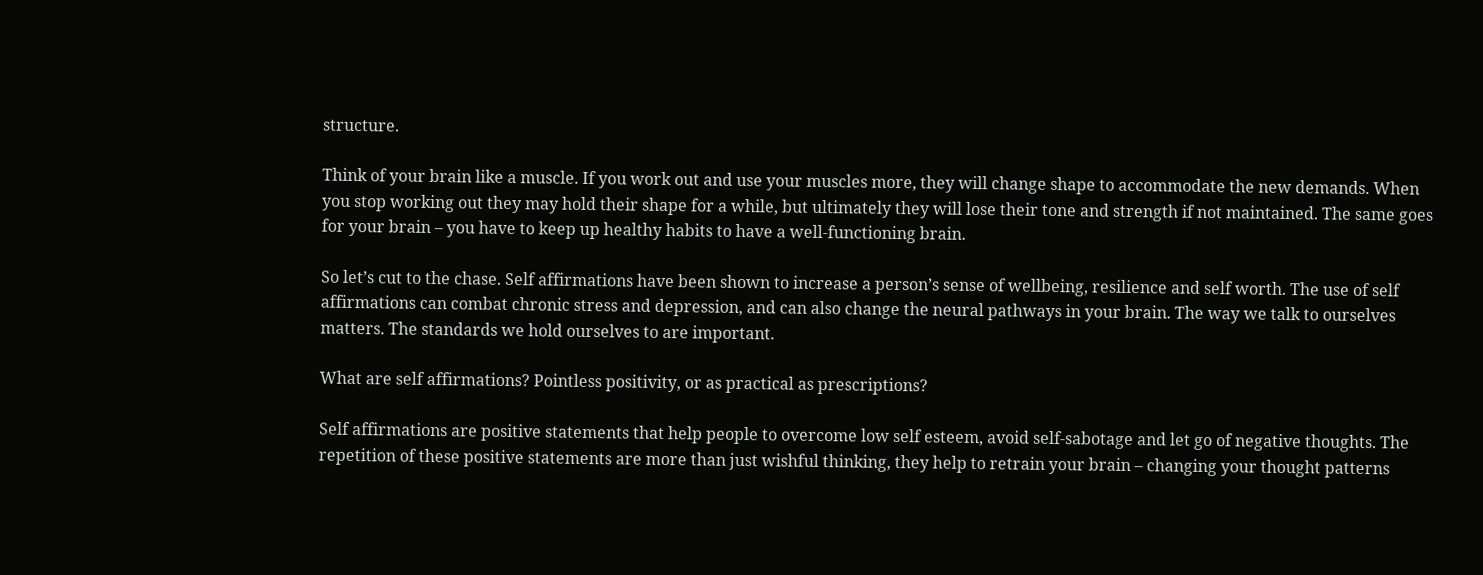structure.

Think of your brain like a muscle. If you work out and use your muscles more, they will change shape to accommodate the new demands. When you stop working out they may hold their shape for a while, but ultimately they will lose their tone and strength if not maintained. The same goes for your brain – you have to keep up healthy habits to have a well-functioning brain.

So let’s cut to the chase. Self affirmations have been shown to increase a person’s sense of wellbeing, resilience and self worth. The use of self affirmations can combat chronic stress and depression, and can also change the neural pathways in your brain. The way we talk to ourselves matters. The standards we hold ourselves to are important.

What are self affirmations? Pointless positivity, or as practical as prescriptions?

Self affirmations are positive statements that help people to overcome low self esteem, avoid self-sabotage and let go of negative thoughts. The repetition of these positive statements are more than just wishful thinking, they help to retrain your brain – changing your thought patterns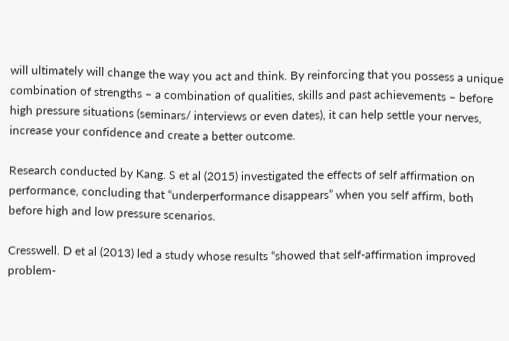will ultimately will change the way you act and think. By reinforcing that you possess a unique combination of strengths – a combination of qualities, skills and past achievements – before high pressure situations (seminars/ interviews or even dates), it can help settle your nerves, increase your confidence and create a better outcome.

Research conducted by Kang. S et al (2015) investigated the effects of self affirmation on performance, concluding that “underperformance disappears” when you self affirm, both before high and low pressure scenarios.

Cresswell. D et al (2013) led a study whose results “showed that self-affirmation improved problem-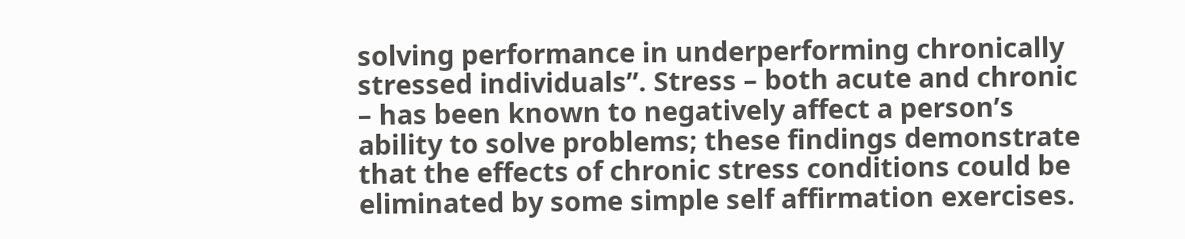solving performance in underperforming chronically stressed individuals”. Stress – both acute and chronic – has been known to negatively affect a person’s ability to solve problems; these findings demonstrate that the effects of chronic stress conditions could be eliminated by some simple self affirmation exercises.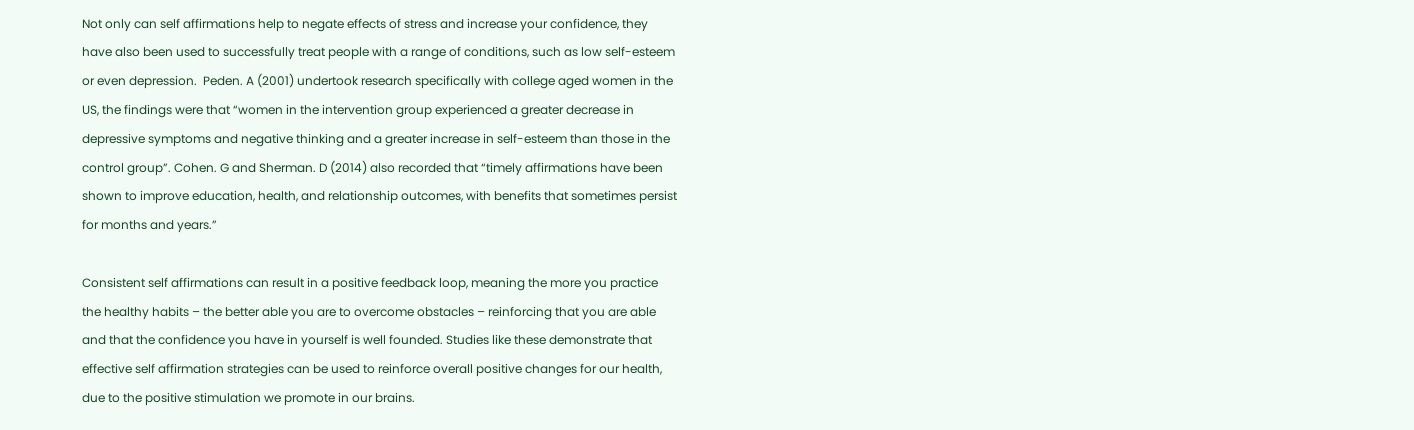Not only can self affirmations help to negate effects of stress and increase your confidence, they have also been used to successfully treat people with a range of conditions, such as low self-esteem or even depression.  Peden. A (2001) undertook research specifically with college aged women in the US, the findings were that “women in the intervention group experienced a greater decrease in depressive symptoms and negative thinking and a greater increase in self-esteem than those in the control group”. Cohen. G and Sherman. D (2014) also recorded that “timely affirmations have been shown to improve education, health, and relationship outcomes, with benefits that sometimes persist for months and years.”

Consistent self affirmations can result in a positive feedback loop, meaning the more you practice the healthy habits – the better able you are to overcome obstacles – reinforcing that you are able and that the confidence you have in yourself is well founded. Studies like these demonstrate that effective self affirmation strategies can be used to reinforce overall positive changes for our health, due to the positive stimulation we promote in our brains.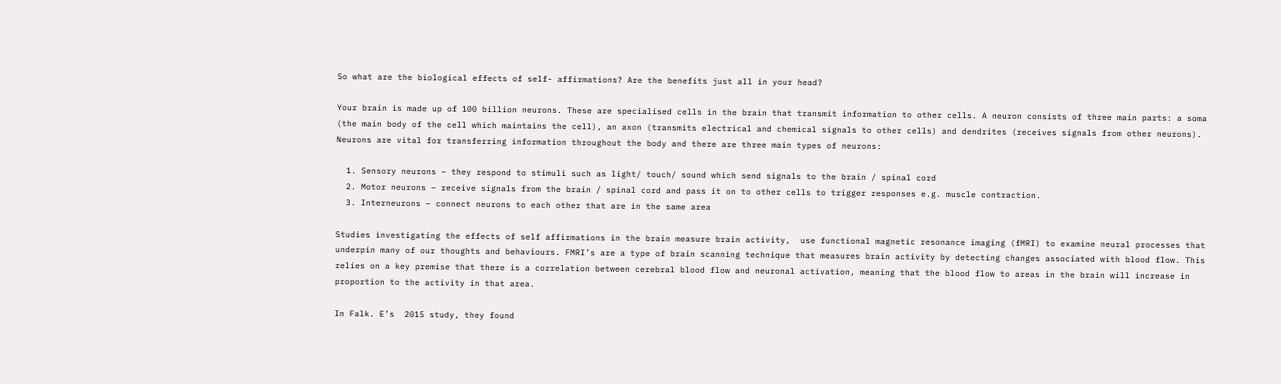So what are the biological effects of self- affirmations? Are the benefits just all in your head?

Your brain is made up of 100 billion neurons. These are specialised cells in the brain that transmit information to other cells. A neuron consists of three main parts: a soma (the main body of the cell which maintains the cell), an axon (transmits electrical and chemical signals to other cells) and dendrites (receives signals from other neurons).  Neurons are vital for transferring information throughout the body and there are three main types of neurons:

  1. Sensory neurons – they respond to stimuli such as light/ touch/ sound which send signals to the brain / spinal cord
  2. Motor neurons – receive signals from the brain / spinal cord and pass it on to other cells to trigger responses e.g. muscle contraction.
  3. Interneurons – connect neurons to each other that are in the same area

Studies investigating the effects of self affirmations in the brain measure brain activity,  use functional magnetic resonance imaging (fMRI) to examine neural processes that underpin many of our thoughts and behaviours. FMRI’s are a type of brain scanning technique that measures brain activity by detecting changes associated with blood flow. This relies on a key premise that there is a correlation between cerebral blood flow and neuronal activation, meaning that the blood flow to areas in the brain will increase in proportion to the activity in that area.

In Falk. E’s  2015 study, they found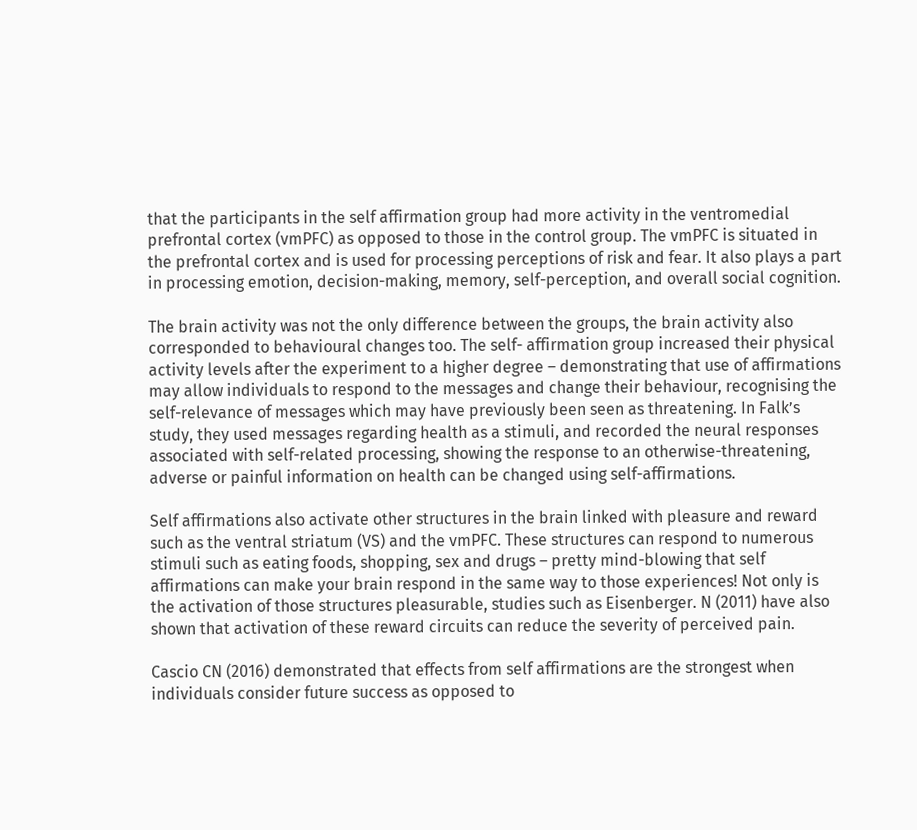that the participants in the self affirmation group had more activity in the ventromedial prefrontal cortex (vmPFC) as opposed to those in the control group. The vmPFC is situated in the prefrontal cortex and is used for processing perceptions of risk and fear. It also plays a part in processing emotion, decision-making, memory, self-perception, and overall social cognition.

The brain activity was not the only difference between the groups, the brain activity also corresponded to behavioural changes too. The self- affirmation group increased their physical activity levels after the experiment to a higher degree – demonstrating that use of affirmations may allow individuals to respond to the messages and change their behaviour, recognising the self-relevance of messages which may have previously been seen as threatening. In Falk’s study, they used messages regarding health as a stimuli, and recorded the neural responses associated with self-related processing, showing the response to an otherwise-threatening, adverse or painful information on health can be changed using self-affirmations.

Self affirmations also activate other structures in the brain linked with pleasure and reward such as the ventral striatum (VS) and the vmPFC. These structures can respond to numerous stimuli such as eating foods, shopping, sex and drugs – pretty mind-blowing that self affirmations can make your brain respond in the same way to those experiences! Not only is the activation of those structures pleasurable, studies such as Eisenberger. N (2011) have also shown that activation of these reward circuits can reduce the severity of perceived pain.

Cascio CN (2016) demonstrated that effects from self affirmations are the strongest when individuals consider future success as opposed to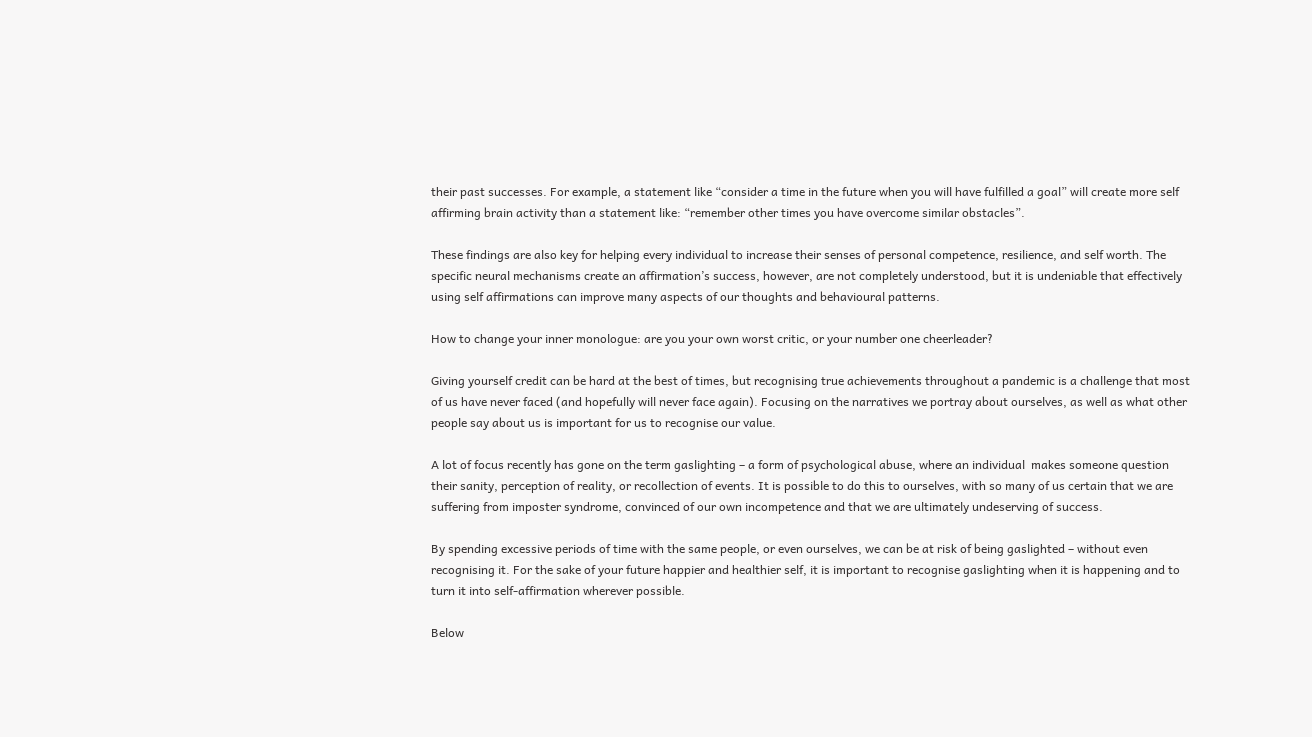their past successes. For example, a statement like “consider a time in the future when you will have fulfilled a goal” will create more self affirming brain activity than a statement like: “remember other times you have overcome similar obstacles”.

These findings are also key for helping every individual to increase their senses of personal competence, resilience, and self worth. The specific neural mechanisms create an affirmation’s success, however, are not completely understood, but it is undeniable that effectively using self affirmations can improve many aspects of our thoughts and behavioural patterns.

How to change your inner monologue: are you your own worst critic, or your number one cheerleader?

Giving yourself credit can be hard at the best of times, but recognising true achievements throughout a pandemic is a challenge that most of us have never faced (and hopefully will never face again). Focusing on the narratives we portray about ourselves, as well as what other people say about us is important for us to recognise our value.

A lot of focus recently has gone on the term gaslighting – a form of psychological abuse, where an individual  makes someone question their sanity, perception of reality, or recollection of events. It is possible to do this to ourselves, with so many of us certain that we are suffering from imposter syndrome, convinced of our own incompetence and that we are ultimately undeserving of success.

By spending excessive periods of time with the same people, or even ourselves, we can be at risk of being gaslighted – without even recognising it. For the sake of your future happier and healthier self, it is important to recognise gaslighting when it is happening and to turn it into self-affirmation wherever possible.

Below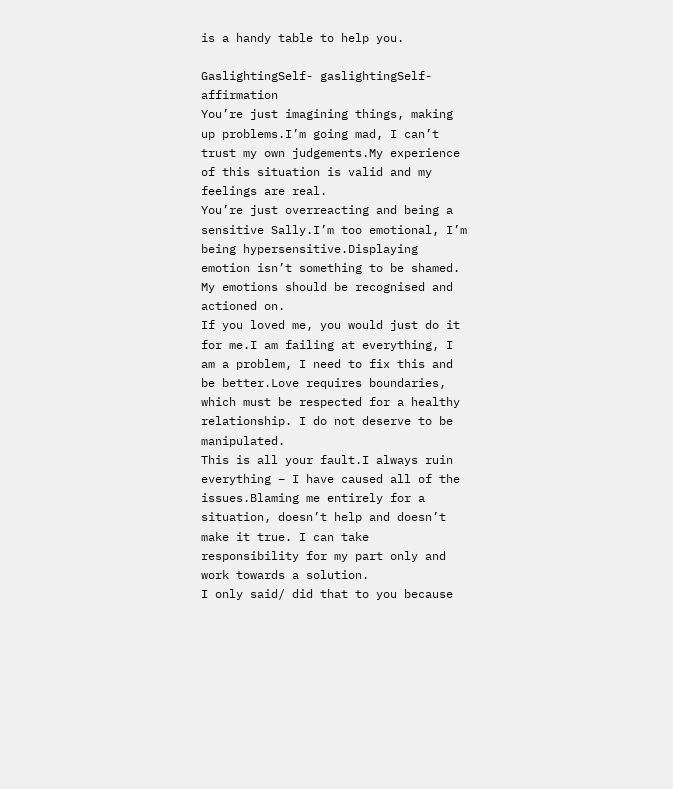is a handy table to help you.

GaslightingSelf- gaslightingSelf- affirmation
You’re just imagining things, making up problems.I’m going mad, I can’t trust my own judgements.My experience of this situation is valid and my feelings are real.
You’re just overreacting and being a sensitive Sally.I’m too emotional, I’m being hypersensitive.Displaying emotion isn’t something to be shamed. My emotions should be recognised and actioned on.
If you loved me, you would just do it for me.I am failing at everything, I am a problem, I need to fix this and be better.Love requires boundaries, which must be respected for a healthy relationship. I do not deserve to be manipulated.
This is all your fault.I always ruin everything – I have caused all of the issues.Blaming me entirely for a situation, doesn’t help and doesn’t make it true. I can take responsibility for my part only and work towards a solution.
I only said/ did that to you because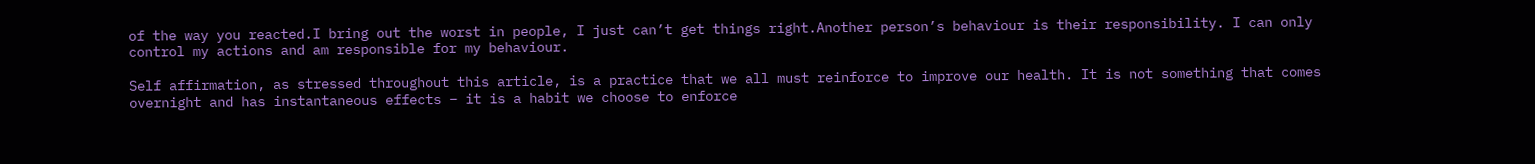of the way you reacted.I bring out the worst in people, I just can’t get things right.Another person’s behaviour is their responsibility. I can only control my actions and am responsible for my behaviour.

Self affirmation, as stressed throughout this article, is a practice that we all must reinforce to improve our health. It is not something that comes overnight and has instantaneous effects – it is a habit we choose to enforce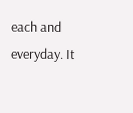each and everyday. It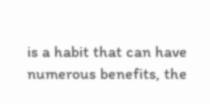is a habit that can have numerous benefits, the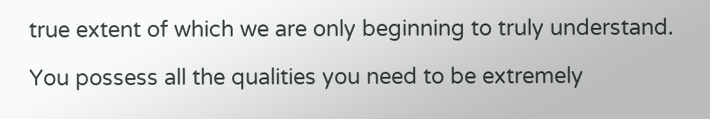true extent of which we are only beginning to truly understand.

You possess all the qualities you need to be extremely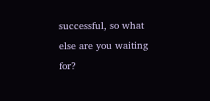successful, so what else are you waiting for?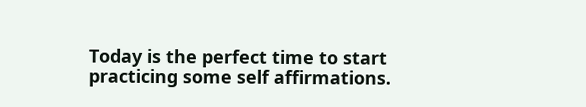Today is the perfect time to start practicing some self affirmations.